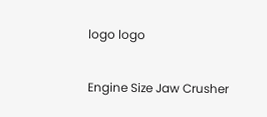logo logo

Engine Size Jaw Crusher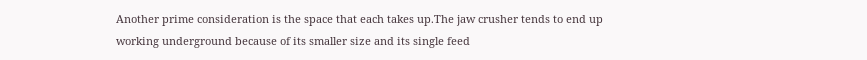Another prime consideration is the space that each takes up.The jaw crusher tends to end up working underground because of its smaller size and its single feed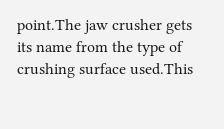point.The jaw crusher gets its name from the type of crushing surface used.This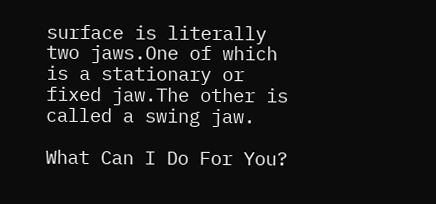surface is literally two jaws.One of which is a stationary or fixed jaw.The other is called a swing jaw.

What Can I Do For You?